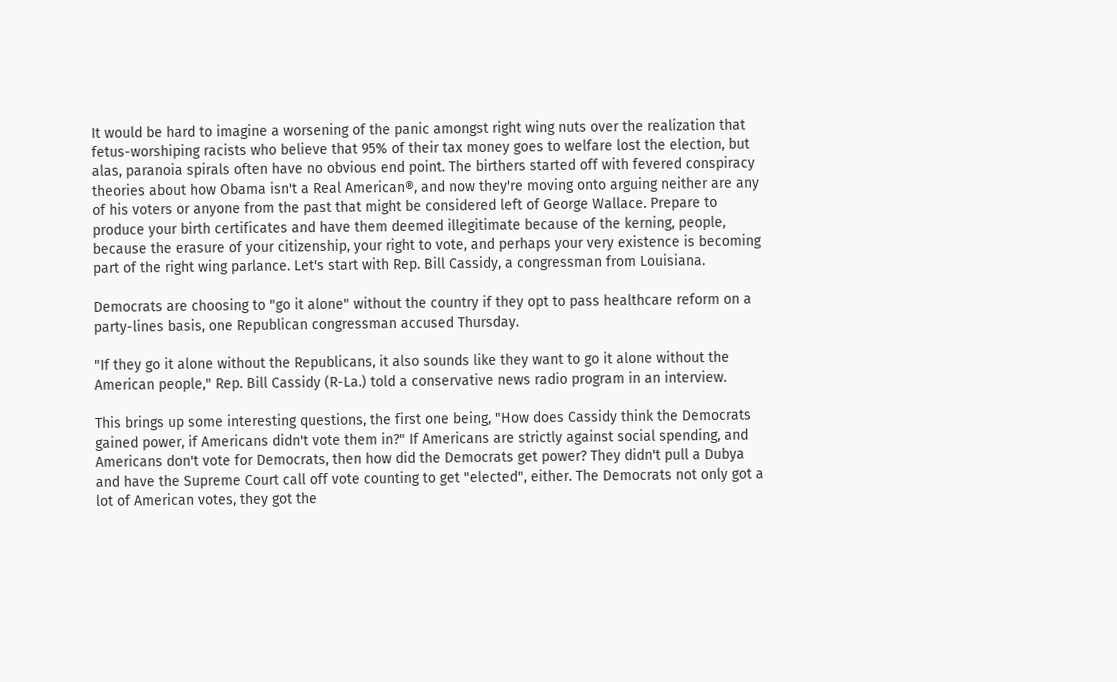It would be hard to imagine a worsening of the panic amongst right wing nuts over the realization that fetus-worshiping racists who believe that 95% of their tax money goes to welfare lost the election, but alas, paranoia spirals often have no obvious end point. The birthers started off with fevered conspiracy theories about how Obama isn't a Real American®, and now they're moving onto arguing neither are any of his voters or anyone from the past that might be considered left of George Wallace. Prepare to produce your birth certificates and have them deemed illegitimate because of the kerning, people, because the erasure of your citizenship, your right to vote, and perhaps your very existence is becoming part of the right wing parlance. Let's start with Rep. Bill Cassidy, a congressman from Louisiana.

Democrats are choosing to "go it alone" without the country if they opt to pass healthcare reform on a party-lines basis, one Republican congressman accused Thursday.

"If they go it alone without the Republicans, it also sounds like they want to go it alone without the American people," Rep. Bill Cassidy (R-La.) told a conservative news radio program in an interview.

This brings up some interesting questions, the first one being, "How does Cassidy think the Democrats gained power, if Americans didn't vote them in?" If Americans are strictly against social spending, and Americans don't vote for Democrats, then how did the Democrats get power? They didn't pull a Dubya and have the Supreme Court call off vote counting to get "elected", either. The Democrats not only got a lot of American votes, they got the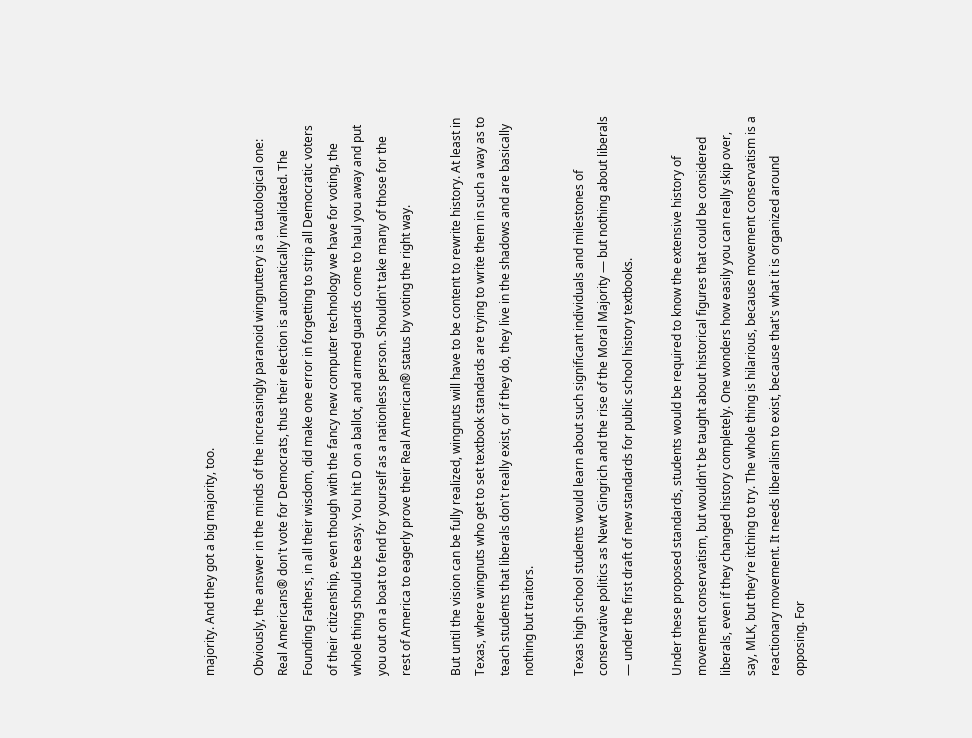majority. And they got a big majority, too.

Obviously, the answer in the minds of the increasingly paranoid wingnuttery is a tautological one: Real Americans® don't vote for Democrats, thus their election is automatically invalidated. The Founding Fathers, in all their wisdom, did make one error in forgetting to strip all Democratic voters of their citizenship, even though with the fancy new computer technology we have for voting, the whole thing should be easy. You hit D on a ballot, and armed guards come to haul you away and put you out on a boat to fend for yourself as a nationless person. Shouldn't take many of those for the rest of America to eagerly prove their Real American® status by voting the right way.

But until the vision can be fully realized, wingnuts will have to be content to rewrite history. At least in Texas, where wingnuts who get to set textbook standards are trying to write them in such a way as to teach students that liberals don't really exist, or if they do, they live in the shadows and are basically nothing but traitors.

Texas high school students would learn about such significant individuals and milestones of conservative politics as Newt Gingrich and the rise of the Moral Majority — but nothing about liberals — under the first draft of new standards for public school history textbooks.

Under these proposed standards, students would be required to know the extensive history of movement conservatism, but wouldn't be taught about historical figures that could be considered liberals, even if they changed history completely. One wonders how easily you can really skip over, say, MLK, but they're itching to try. The whole thing is hilarious, because movement conservatism is a reactionary movement. It needs liberalism to exist, because that's what it is organized around opposing. For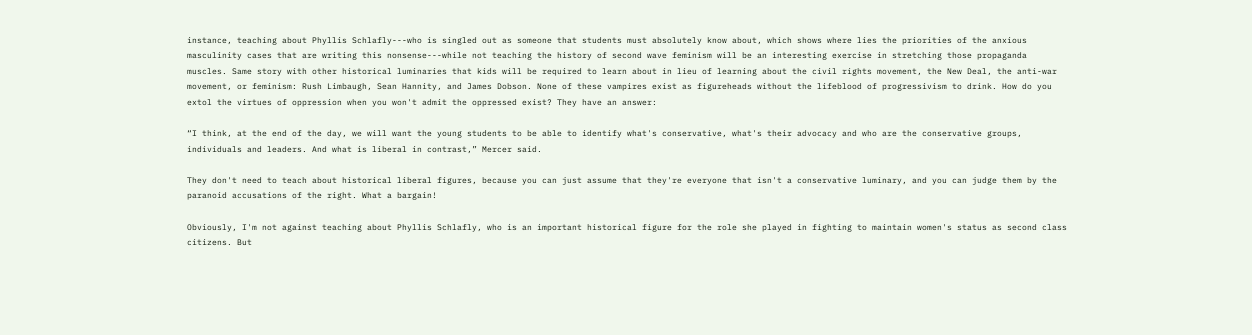instance, teaching about Phyllis Schlafly---who is singled out as someone that students must absolutely know about, which shows where lies the priorities of the anxious masculinity cases that are writing this nonsense---while not teaching the history of second wave feminism will be an interesting exercise in stretching those propaganda muscles. Same story with other historical luminaries that kids will be required to learn about in lieu of learning about the civil rights movement, the New Deal, the anti-war movement, or feminism: Rush Limbaugh, Sean Hannity, and James Dobson. None of these vampires exist as figureheads without the lifeblood of progressivism to drink. How do you extol the virtues of oppression when you won't admit the oppressed exist? They have an answer:

“I think, at the end of the day, we will want the young students to be able to identify what's conservative, what's their advocacy and who are the conservative groups, individuals and leaders. And what is liberal in contrast,” Mercer said.

They don't need to teach about historical liberal figures, because you can just assume that they're everyone that isn't a conservative luminary, and you can judge them by the paranoid accusations of the right. What a bargain!

Obviously, I'm not against teaching about Phyllis Schlafly, who is an important historical figure for the role she played in fighting to maintain women's status as second class citizens. But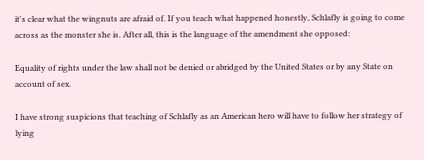it's clear what the wingnuts are afraid of. If you teach what happened honestly, Schlafly is going to come across as the monster she is. After all, this is the language of the amendment she opposed:

Equality of rights under the law shall not be denied or abridged by the United States or by any State on account of sex.

I have strong suspicions that teaching of Schlafly as an American hero will have to follow her strategy of lying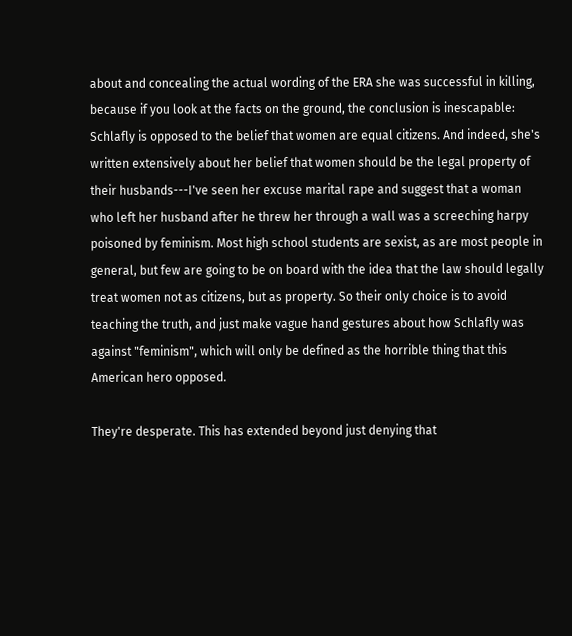about and concealing the actual wording of the ERA she was successful in killing, because if you look at the facts on the ground, the conclusion is inescapable: Schlafly is opposed to the belief that women are equal citizens. And indeed, she's written extensively about her belief that women should be the legal property of their husbands---I've seen her excuse marital rape and suggest that a woman who left her husband after he threw her through a wall was a screeching harpy poisoned by feminism. Most high school students are sexist, as are most people in general, but few are going to be on board with the idea that the law should legally treat women not as citizens, but as property. So their only choice is to avoid teaching the truth, and just make vague hand gestures about how Schlafly was against "feminism", which will only be defined as the horrible thing that this American hero opposed.

They're desperate. This has extended beyond just denying that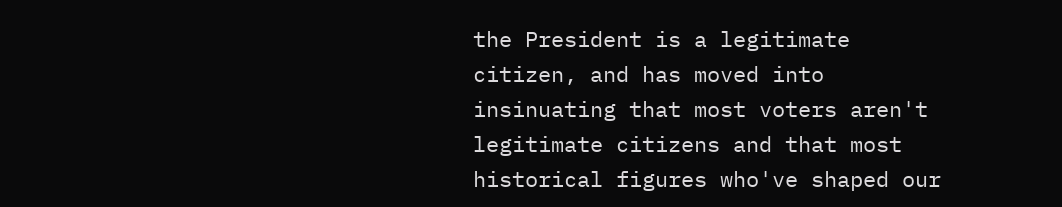the President is a legitimate citizen, and has moved into insinuating that most voters aren't legitimate citizens and that most historical figures who've shaped our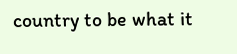country to be what it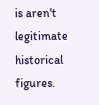is aren't legitimate historical figures.